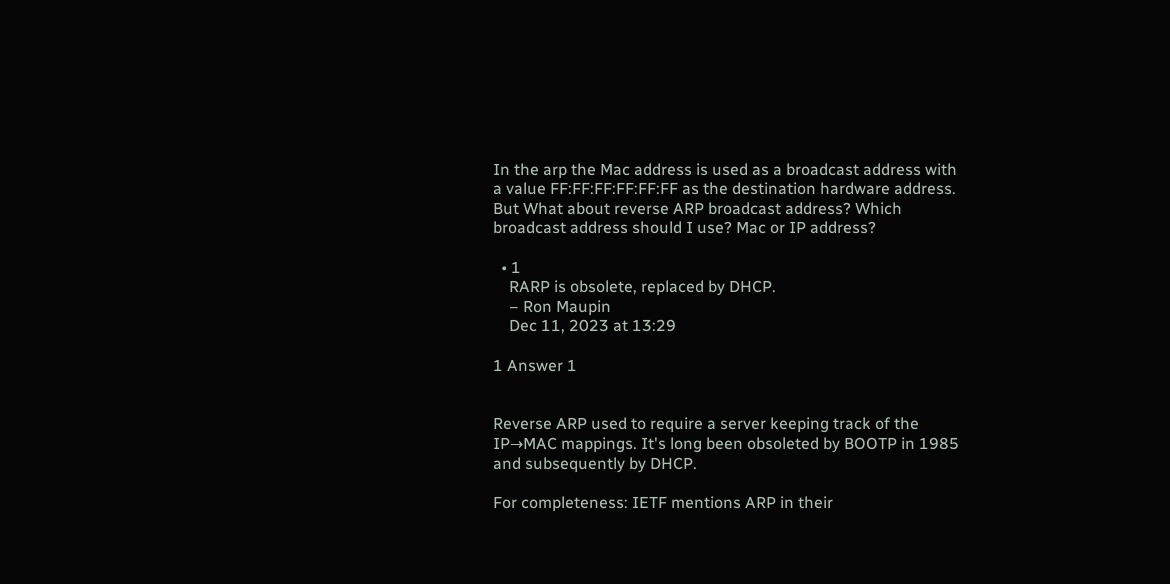In the arp the Mac address is used as a broadcast address with a value FF:FF:FF:FF:FF:FF as the destination hardware address. But What about reverse ARP broadcast address? Which broadcast address should I use? Mac or IP address?

  • 1
    RARP is obsolete, replaced by DHCP.
    – Ron Maupin
    Dec 11, 2023 at 13:29

1 Answer 1


Reverse ARP used to require a server keeping track of the IP→MAC mappings. It's long been obsoleted by BOOTP in 1985 and subsequently by DHCP.

For completeness: IETF mentions ARP in their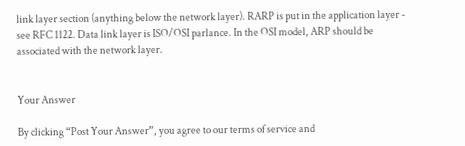link layer section (anything below the network layer). RARP is put in the application layer - see RFC 1122. Data link layer is ISO/OSI parlance. In the OSI model, ARP should be associated with the network layer.


Your Answer

By clicking “Post Your Answer”, you agree to our terms of service and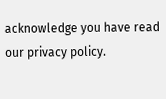acknowledge you have read our privacy policy.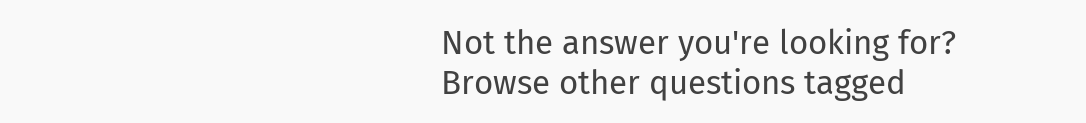Not the answer you're looking for? Browse other questions tagged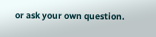or ask your own question.